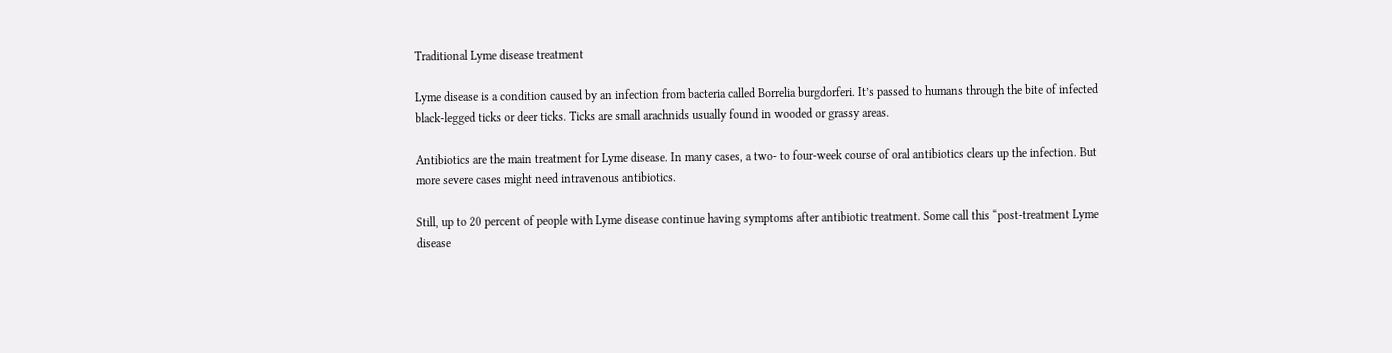Traditional Lyme disease treatment

Lyme disease is a condition caused by an infection from bacteria called Borrelia burgdorferi. It’s passed to humans through the bite of infected black-legged ticks or deer ticks. Ticks are small arachnids usually found in wooded or grassy areas.

Antibiotics are the main treatment for Lyme disease. In many cases, a two- to four-week course of oral antibiotics clears up the infection. But more severe cases might need intravenous antibiotics.

Still, up to 20 percent of people with Lyme disease continue having symptoms after antibiotic treatment. Some call this “post-treatment Lyme disease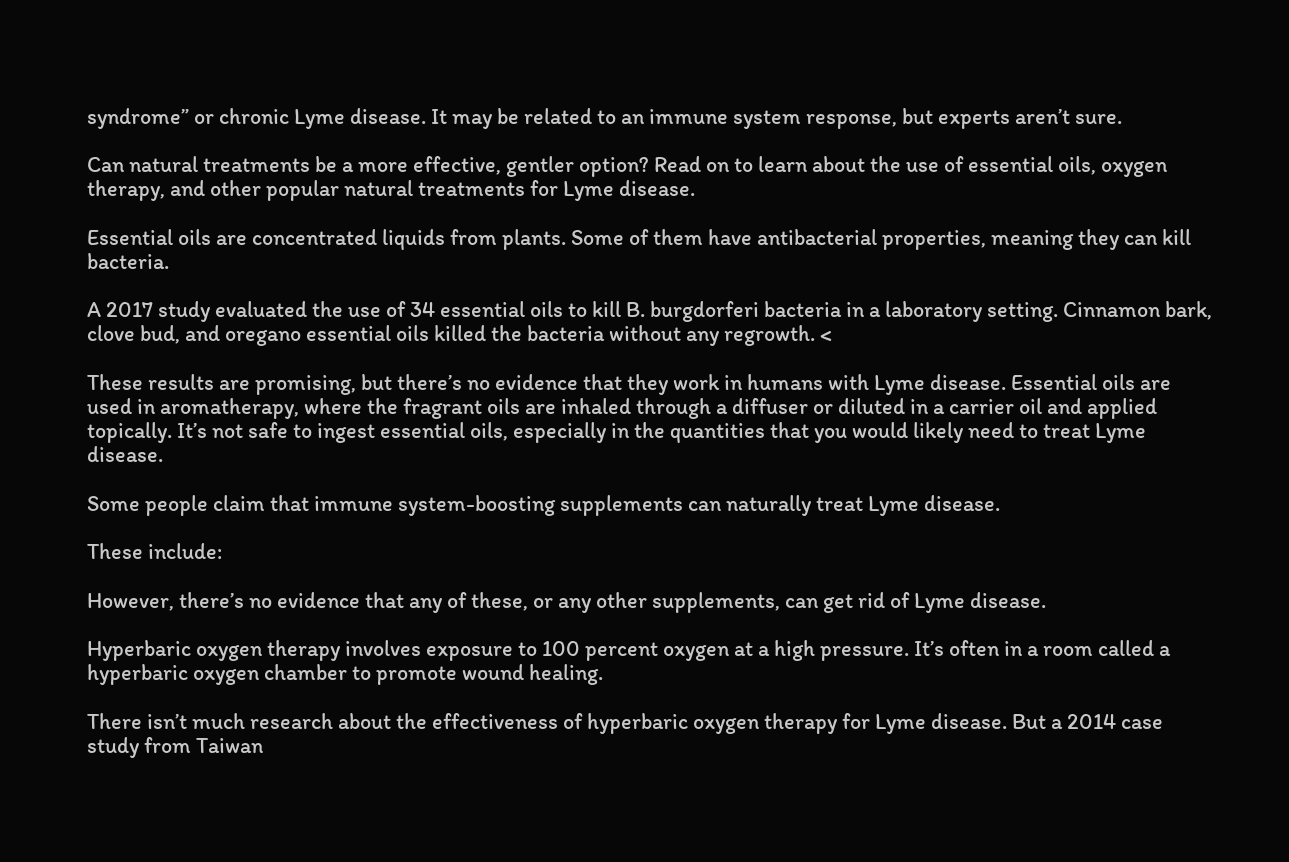syndrome” or chronic Lyme disease. It may be related to an immune system response, but experts aren’t sure.

Can natural treatments be a more effective, gentler option? Read on to learn about the use of essential oils, oxygen therapy, and other popular natural treatments for Lyme disease.

Essential oils are concentrated liquids from plants. Some of them have antibacterial properties, meaning they can kill bacteria.

A 2017 study evaluated the use of 34 essential oils to kill B. burgdorferi bacteria in a laboratory setting. Cinnamon bark, clove bud, and oregano essential oils killed the bacteria without any regrowth. <

These results are promising, but there’s no evidence that they work in humans with Lyme disease. Essential oils are used in aromatherapy, where the fragrant oils are inhaled through a diffuser or diluted in a carrier oil and applied topically. It’s not safe to ingest essential oils, especially in the quantities that you would likely need to treat Lyme disease.

Some people claim that immune system-boosting supplements can naturally treat Lyme disease.

These include:

However, there’s no evidence that any of these, or any other supplements, can get rid of Lyme disease.

Hyperbaric oxygen therapy involves exposure to 100 percent oxygen at a high pressure. It’s often in a room called a hyperbaric oxygen chamber to promote wound healing.

There isn’t much research about the effectiveness of hyperbaric oxygen therapy for Lyme disease. But a 2014 case study from Taiwan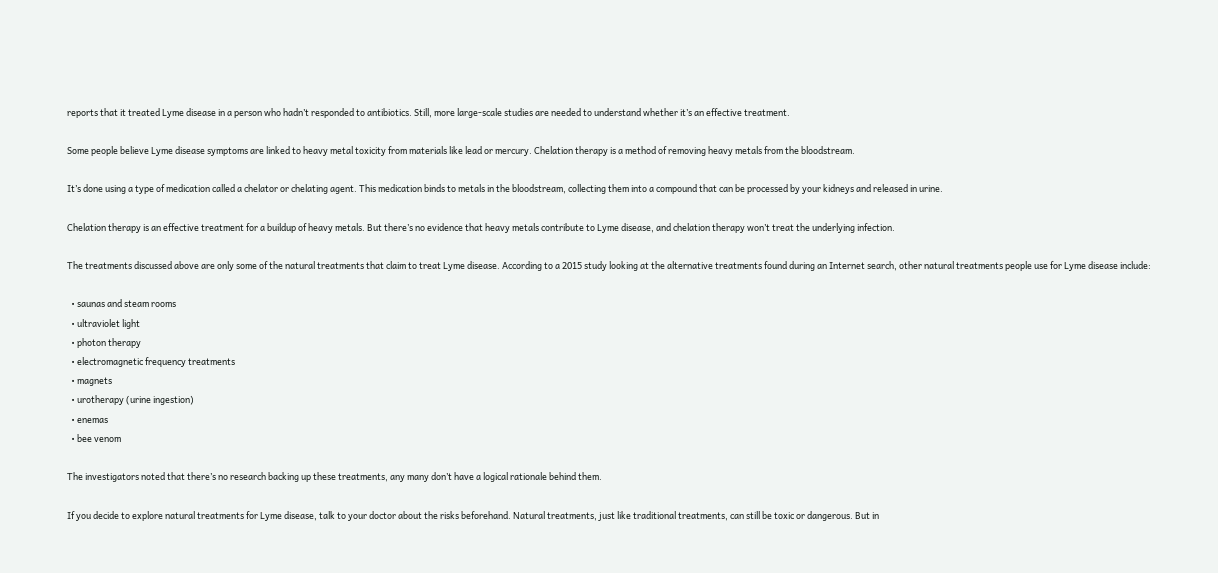reports that it treated Lyme disease in a person who hadn’t responded to antibiotics. Still, more large-scale studies are needed to understand whether it’s an effective treatment.

Some people believe Lyme disease symptoms are linked to heavy metal toxicity from materials like lead or mercury. Chelation therapy is a method of removing heavy metals from the bloodstream.

It’s done using a type of medication called a chelator or chelating agent. This medication binds to metals in the bloodstream, collecting them into a compound that can be processed by your kidneys and released in urine.

Chelation therapy is an effective treatment for a buildup of heavy metals. But there’s no evidence that heavy metals contribute to Lyme disease, and chelation therapy won’t treat the underlying infection.

The treatments discussed above are only some of the natural treatments that claim to treat Lyme disease. According to a 2015 study looking at the alternative treatments found during an Internet search, other natural treatments people use for Lyme disease include:

  • saunas and steam rooms
  • ultraviolet light
  • photon therapy
  • electromagnetic frequency treatments
  • magnets
  • urotherapy (urine ingestion)
  • enemas
  • bee venom

The investigators noted that there’s no research backing up these treatments, any many don’t have a logical rationale behind them.

If you decide to explore natural treatments for Lyme disease, talk to your doctor about the risks beforehand. Natural treatments, just like traditional treatments, can still be toxic or dangerous. But in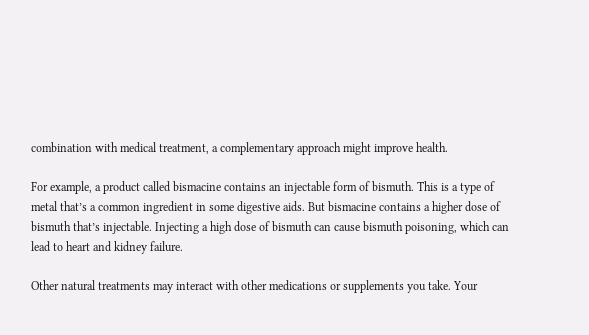combination with medical treatment, a complementary approach might improve health.

For example, a product called bismacine contains an injectable form of bismuth. This is a type of metal that’s a common ingredient in some digestive aids. But bismacine contains a higher dose of bismuth that’s injectable. Injecting a high dose of bismuth can cause bismuth poisoning, which can lead to heart and kidney failure.

Other natural treatments may interact with other medications or supplements you take. Your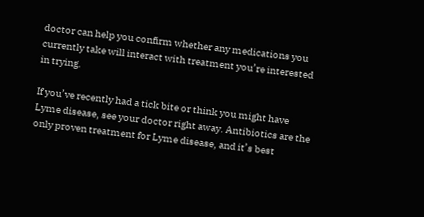doctor can help you confirm whether any medications you currently take will interact with treatment you’re interested in trying.

If you’ve recently had a tick bite or think you might have Lyme disease, see your doctor right away. Antibiotics are the only proven treatment for Lyme disease, and it’s best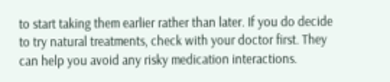to start taking them earlier rather than later. If you do decide to try natural treatments, check with your doctor first. They can help you avoid any risky medication interactions.